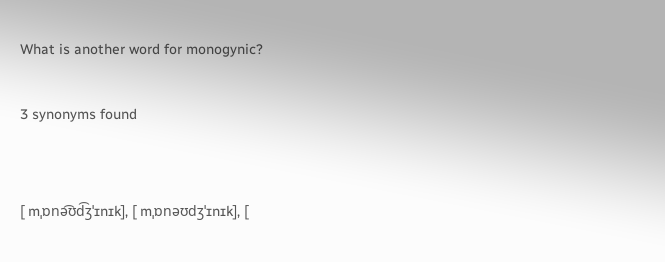What is another word for monogynic?

3 synonyms found


[ mˌɒnə͡ʊd͡ʒˈɪnɪk], [ mˌɒnəʊdʒˈɪnɪk], [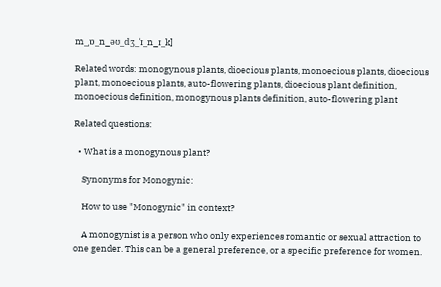m_ˌɒ_n_əʊ_dʒ_ˈɪ_n_ɪ_k]

Related words: monogynous plants, dioecious plants, monoecious plants, dioecious plant, monoecious plants, auto-flowering plants, dioecious plant definition, monoecious definition, monogynous plants definition, auto-flowering plant

Related questions:

  • What is a monogynous plant?

    Synonyms for Monogynic:

    How to use "Monogynic" in context?

    A monogynist is a person who only experiences romantic or sexual attraction to one gender. This can be a general preference, or a specific preference for women.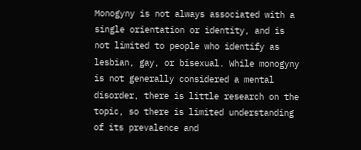Monogyny is not always associated with a single orientation or identity, and is not limited to people who identify as lesbian, gay, or bisexual. While monogyny is not generally considered a mental disorder, there is little research on the topic, so there is limited understanding of its prevalence and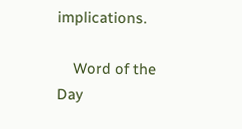implications.

    Word of the Day